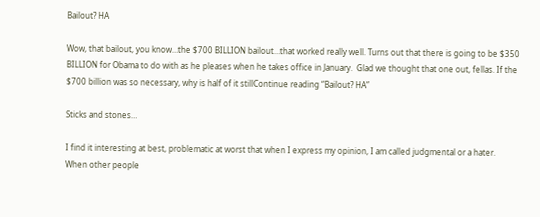Bailout? HA

Wow, that bailout, you know…the $700 BILLION bailout…that worked really well. Turns out that there is going to be $350 BILLION for Obama to do with as he pleases when he takes office in January.  Glad we thought that one out, fellas. If the $700 billion was so necessary, why is half of it stillContinue reading “Bailout? HA”

Sticks and stones…

I find it interesting at best, problematic at worst that when I express my opinion, I am called judgmental or a hater.   When other people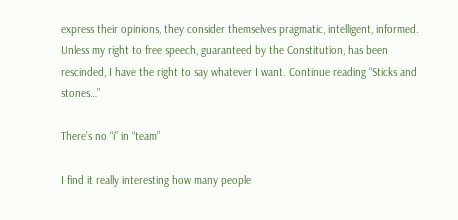express their opinions, they consider themselves pragmatic, intelligent, informed. Unless my right to free speech, guaranteed by the Constitution, has been rescinded, I have the right to say whatever I want. Continue reading “Sticks and stones…”

There’s no “i” in “team”

I find it really interesting how many people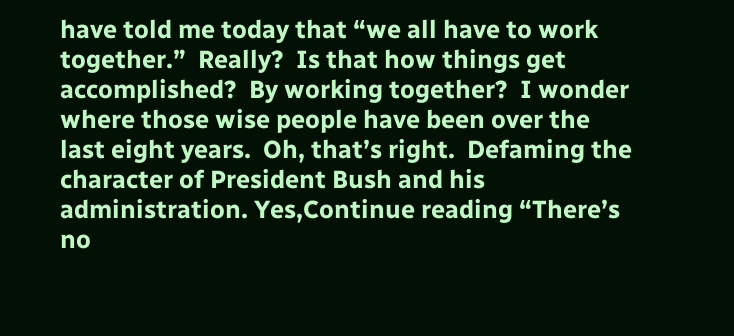have told me today that “we all have to work together.”  Really?  Is that how things get accomplished?  By working together?  I wonder where those wise people have been over the last eight years.  Oh, that’s right.  Defaming the character of President Bush and his administration. Yes,Continue reading “There’s no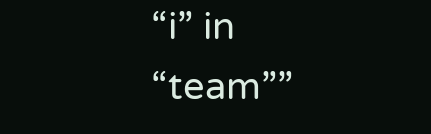“i” in “team””